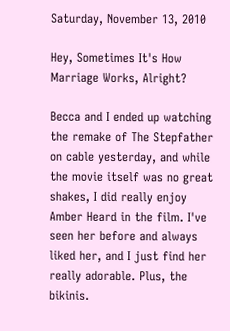Saturday, November 13, 2010

Hey, Sometimes It's How Marriage Works, Alright?

Becca and I ended up watching the remake of The Stepfather on cable yesterday, and while the movie itself was no great shakes, I did really enjoy Amber Heard in the film. I've seen her before and always liked her, and I just find her really adorable. Plus, the bikinis.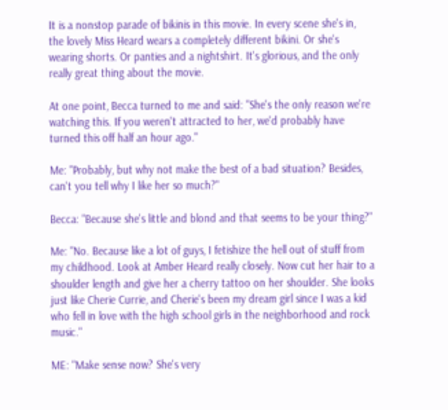It is a nonstop parade of bikinis in this movie. In every scene she's in, the lovely Miss Heard wears a completely different bikini. Or she's wearing shorts. Or panties and a nightshirt. It's glorious, and the only really great thing about the movie.

At one point, Becca turned to me and said: "She's the only reason we're watching this. If you weren't attracted to her, we'd probably have turned this off half an hour ago."

Me: "Probably, but why not make the best of a bad situation? Besides, can't you tell why I like her so much?"

Becca: "Because she's little and blond and that seems to be your thing?"

Me: "No. Because like a lot of guys, I fetishize the hell out of stuff from my childhood. Look at Amber Heard really closely. Now cut her hair to a shoulder length and give her a cherry tattoo on her shoulder. She looks just like Cherie Currie, and Cherie's been my dream girl since I was a kid who fell in love with the high school girls in the neighborhood and rock music."

ME: "Make sense now? She's very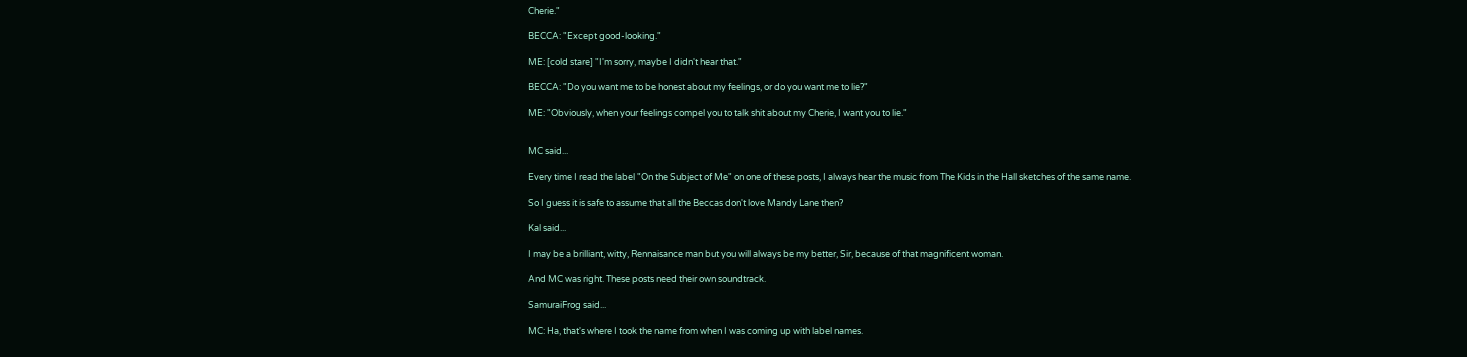Cherie."

BECCA: "Except good-looking."

ME: [cold stare] "I'm sorry, maybe I didn't hear that."

BECCA: "Do you want me to be honest about my feelings, or do you want me to lie?"

ME: "Obviously, when your feelings compel you to talk shit about my Cherie, I want you to lie."


MC said...

Every time I read the label "On the Subject of Me" on one of these posts, I always hear the music from The Kids in the Hall sketches of the same name.

So I guess it is safe to assume that all the Beccas don't love Mandy Lane then?

Kal said...

I may be a brilliant, witty, Rennaisance man but you will always be my better, Sir, because of that magnificent woman.

And MC was right. These posts need their own soundtrack.

SamuraiFrog said...

MC: Ha, that's where I took the name from when I was coming up with label names.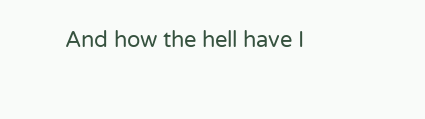And how the hell have I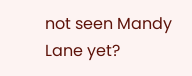not seen Mandy Lane yet?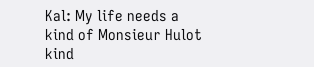Kal: My life needs a kind of Monsieur Hulot kind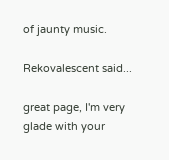of jaunty music.

Rekovalescent said...

great page, I'm very glade with your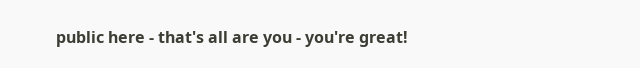public here - that's all are you - you're great!